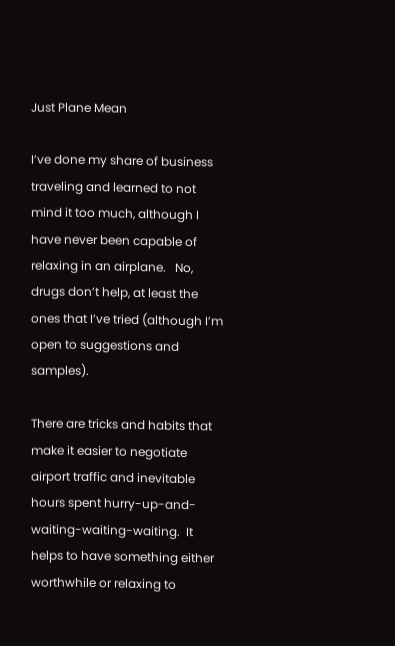Just Plane Mean

I’ve done my share of business traveling and learned to not mind it too much, although I have never been capable of relaxing in an airplane.   No, drugs don’t help, at least the ones that I’ve tried (although I’m open to suggestions and samples).

There are tricks and habits that make it easier to negotiate airport traffic and inevitable hours spent hurry-up-and-waiting-waiting-waiting.  It helps to have something either worthwhile or relaxing to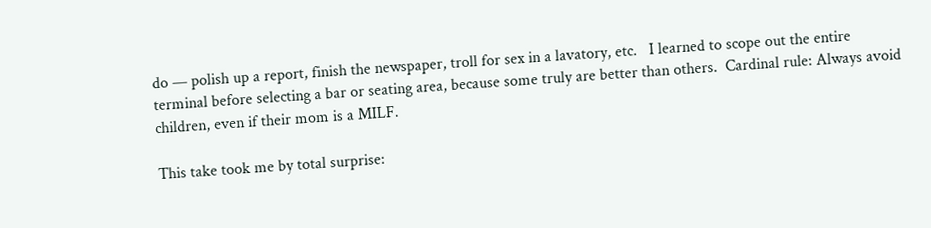do — polish up a report, finish the newspaper, troll for sex in a lavatory, etc.   I learned to scope out the entire terminal before selecting a bar or seating area, because some truly are better than others.  Cardinal rule: Always avoid children, even if their mom is a MILF.

This take took me by total surprise: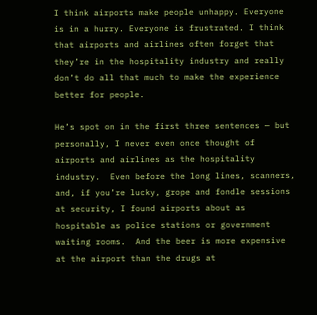I think airports make people unhappy. Everyone is in a hurry. Everyone is frustrated. I think that airports and airlines often forget that they’re in the hospitality industry and really don’t do all that much to make the experience better for people.

He’s spot on in the first three sentences — but personally, I never even once thought of airports and airlines as the hospitality industry.  Even before the long lines, scanners, and, if you’re lucky, grope and fondle sessions at security, I found airports about as hospitable as police stations or government waiting rooms.  And the beer is more expensive at the airport than the drugs at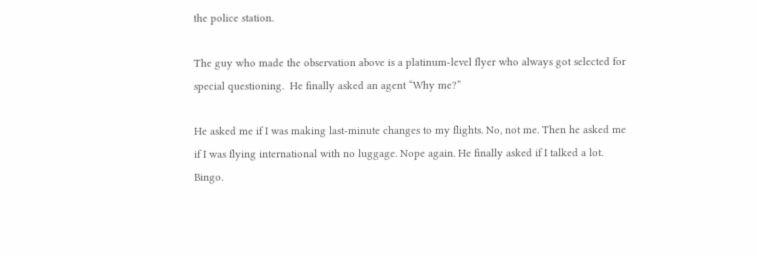the police station.

The guy who made the observation above is a platinum-level flyer who always got selected for special questioning.  He finally asked an agent “Why me?”

He asked me if I was making last-minute changes to my flights. No, not me. Then he asked me if I was flying international with no luggage. Nope again. He finally asked if I talked a lot. Bingo.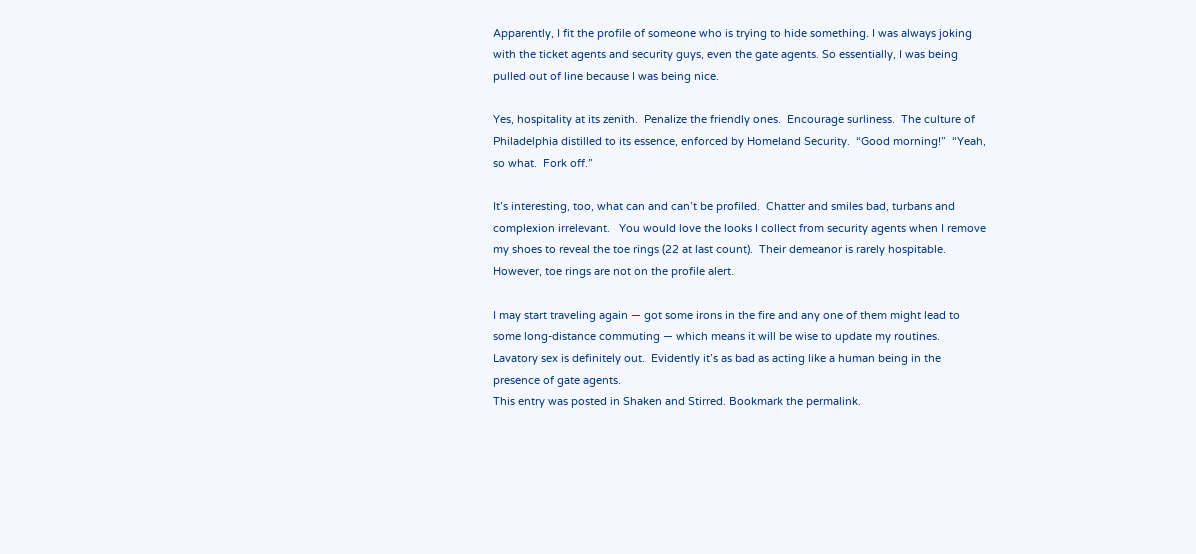Apparently, I fit the profile of someone who is trying to hide something. I was always joking with the ticket agents and security guys, even the gate agents. So essentially, I was being pulled out of line because I was being nice.

Yes, hospitality at its zenith.  Penalize the friendly ones.  Encourage surliness.  The culture of Philadelphia distilled to its essence, enforced by Homeland Security.  “Good morning!”  “Yeah, so what.  Fork off.”

It’s interesting, too, what can and can’t be profiled.  Chatter and smiles bad, turbans and complexion irrelevant.   You would love the looks I collect from security agents when I remove my shoes to reveal the toe rings (22 at last count).  Their demeanor is rarely hospitable.  However, toe rings are not on the profile alert.

I may start traveling again — got some irons in the fire and any one of them might lead to some long-distance commuting — which means it will be wise to update my routines.  Lavatory sex is definitely out.  Evidently it’s as bad as acting like a human being in the presence of gate agents.
This entry was posted in Shaken and Stirred. Bookmark the permalink.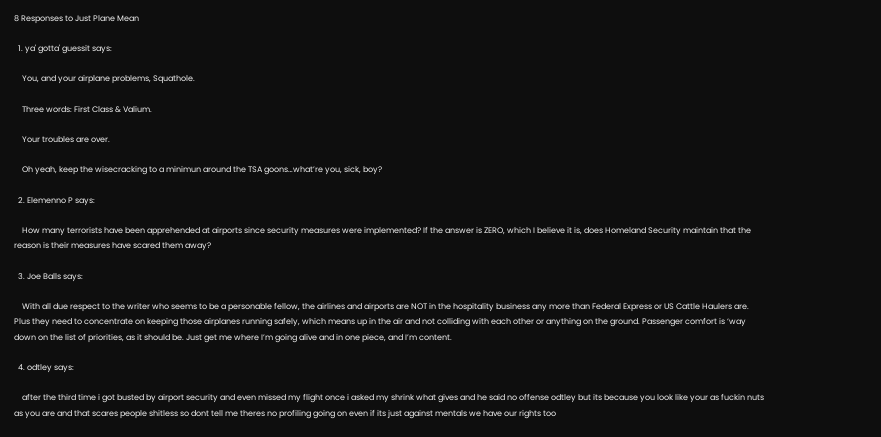8 Responses to Just Plane Mean

  1. ya' gotta' guessit says:

    You, and your airplane problems, Squathole.

    Three words: First Class & Valium.

    Your troubles are over.

    Oh yeah, keep the wisecracking to a minimun around the TSA goons…what’re you, sick, boy?

  2. Elemenno P says:

    How many terrorists have been apprehended at airports since security measures were implemented? If the answer is ZERO, which I believe it is, does Homeland Security maintain that the reason is their measures have scared them away?

  3. Joe Balls says:

    With all due respect to the writer who seems to be a personable fellow, the airlines and airports are NOT in the hospitality business any more than Federal Express or US Cattle Haulers are. Plus they need to concentrate on keeping those airplanes running safely, which means up in the air and not colliding with each other or anything on the ground. Passenger comfort is ‘way down on the list of priorities, as it should be. Just get me where I’m going alive and in one piece, and I’m content.

  4. odtley says:

    after the third time i got busted by airport security and even missed my flight once i asked my shrink what gives and he said no offense odtley but its because you look like your as fuckin nuts as you are and that scares people shitless so dont tell me theres no profiling going on even if its just against mentals we have our rights too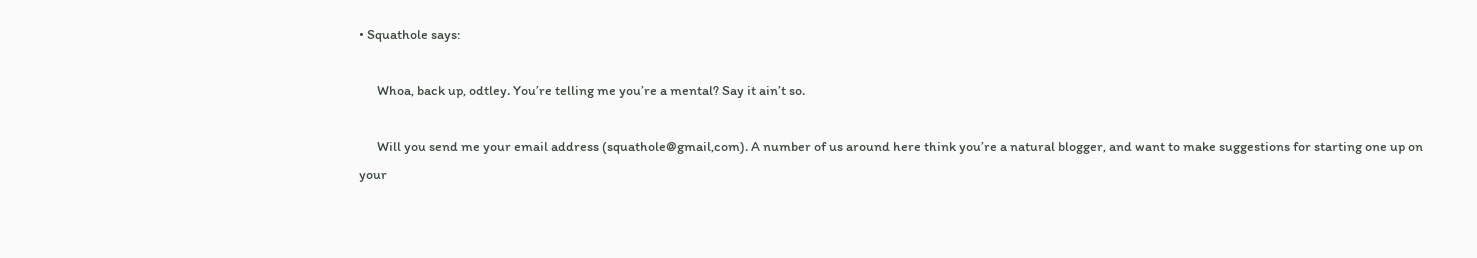• Squathole says:

      Whoa, back up, odtley. You’re telling me you’re a mental? Say it ain’t so.

      Will you send me your email address (squathole@gmail,com). A number of us around here think you’re a natural blogger, and want to make suggestions for starting one up on your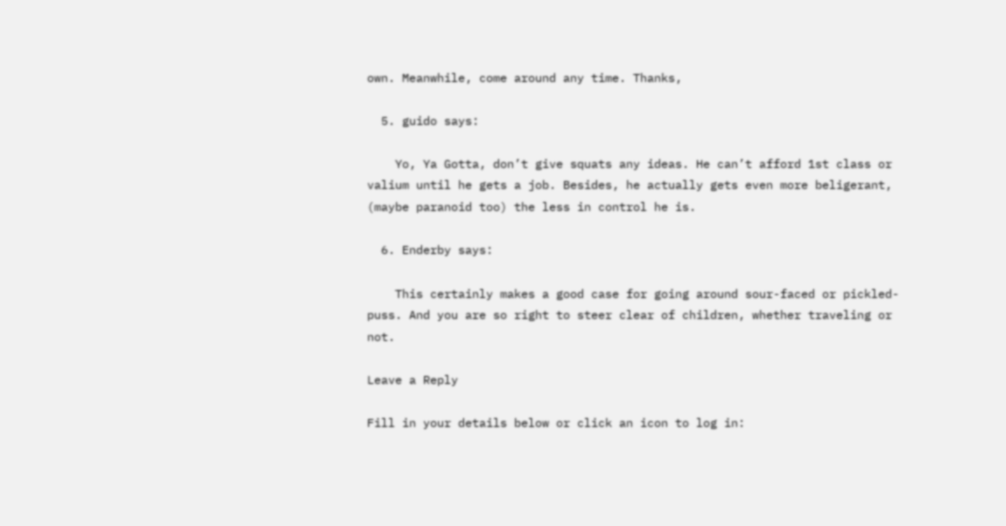own. Meanwhile, come around any time. Thanks,

  5. guido says:

    Yo, Ya Gotta, don’t give squats any ideas. He can’t afford 1st class or valium until he gets a job. Besides, he actually gets even more beligerant, (maybe paranoid too) the less in control he is.

  6. Enderby says:

    This certainly makes a good case for going around sour-faced or pickled-puss. And you are so right to steer clear of children, whether traveling or not.

Leave a Reply

Fill in your details below or click an icon to log in: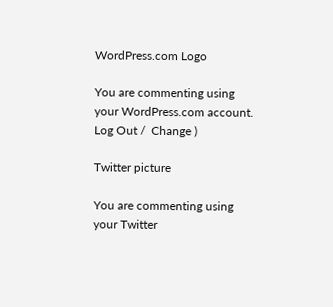WordPress.com Logo

You are commenting using your WordPress.com account. Log Out /  Change )

Twitter picture

You are commenting using your Twitter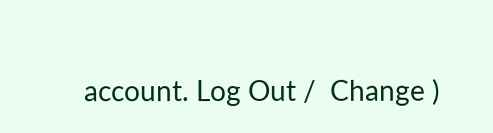account. Log Out /  Change )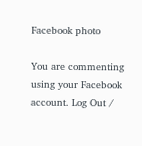Facebook photo

You are commenting using your Facebook account. Log Out /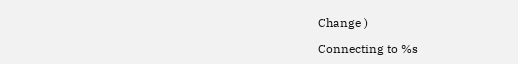Change )

Connecting to %s